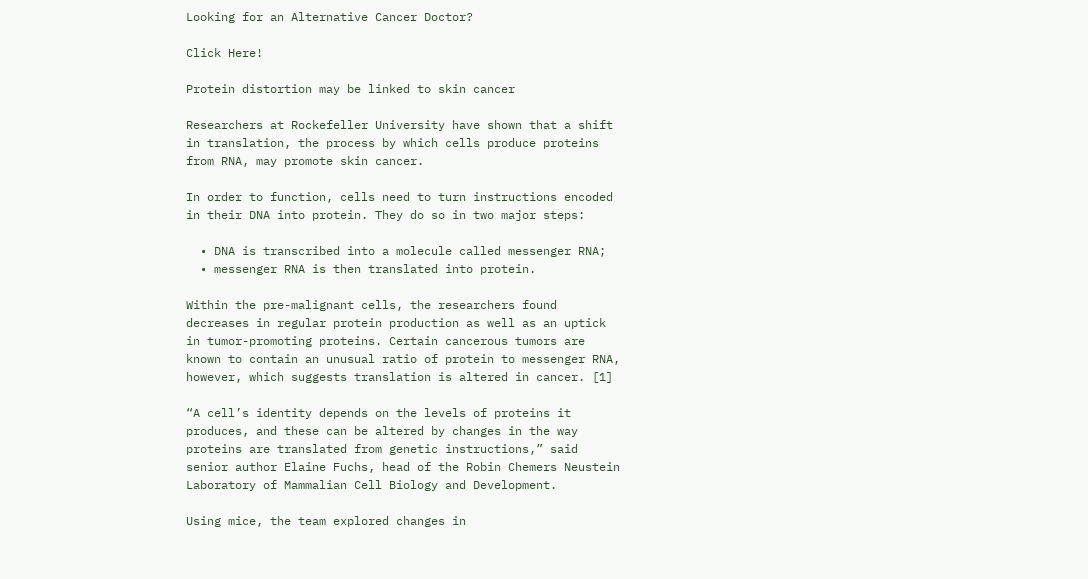Looking for an Alternative Cancer Doctor?

Click Here!

Protein distortion may be linked to skin cancer

Researchers at Rockefeller University have shown that a shift in translation, the process by which cells produce proteins from RNA, may promote skin cancer.

In order to function, cells need to turn instructions encoded in their DNA into protein. They do so in two major steps:

  • DNA is transcribed into a molecule called messenger RNA;
  • messenger RNA is then translated into protein.

Within the pre-malignant cells, the researchers found decreases in regular protein production as well as an uptick in tumor-promoting proteins. Certain cancerous tumors are known to contain an unusual ratio of protein to messenger RNA, however, which suggests translation is altered in cancer. [1]

“A cell’s identity depends on the levels of proteins it produces, and these can be altered by changes in the way proteins are translated from genetic instructions,” said senior author Elaine Fuchs, head of the Robin Chemers Neustein Laboratory of Mammalian Cell Biology and Development.

Using mice, the team explored changes in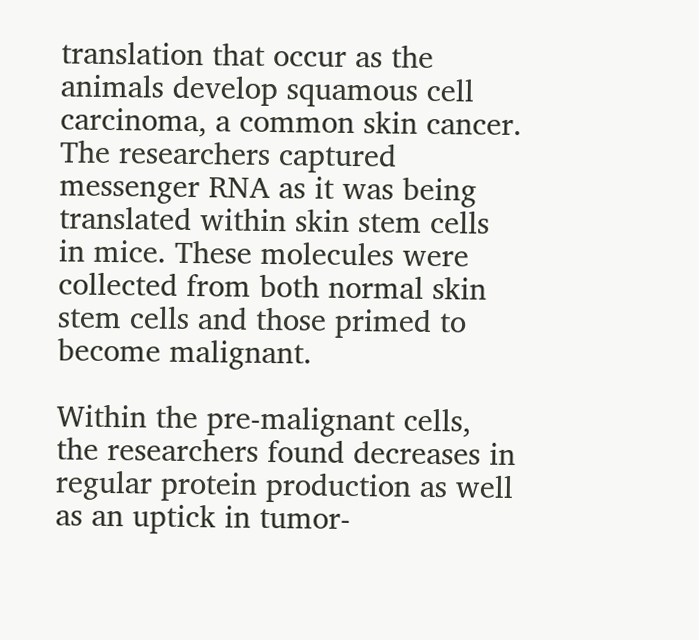translation that occur as the animals develop squamous cell carcinoma, a common skin cancer. The researchers captured messenger RNA as it was being translated within skin stem cells in mice. These molecules were collected from both normal skin stem cells and those primed to become malignant.

Within the pre-malignant cells, the researchers found decreases in regular protein production as well as an uptick in tumor-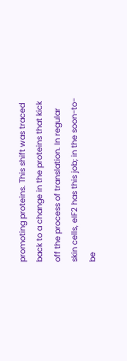promoting proteins. This shift was traced back to a change in the proteins that kick off the process of translation. In regular skin cells, eIF2 has this job; in the soon-to-be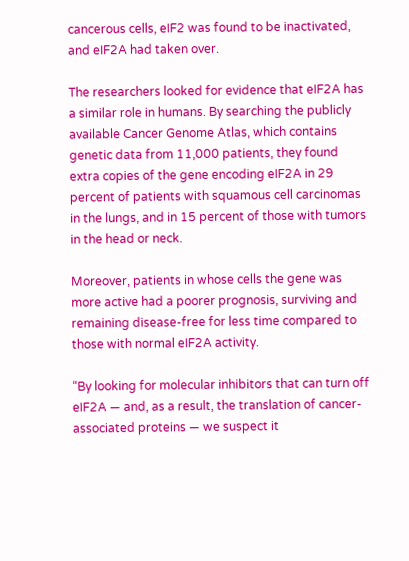cancerous cells, eIF2 was found to be inactivated, and eIF2A had taken over.

The researchers looked for evidence that eIF2A has a similar role in humans. By searching the publicly available Cancer Genome Atlas, which contains genetic data from 11,000 patients, they found extra copies of the gene encoding eIF2A in 29 percent of patients with squamous cell carcinomas in the lungs, and in 15 percent of those with tumors in the head or neck.

Moreover, patients in whose cells the gene was more active had a poorer prognosis, surviving and remaining disease-free for less time compared to those with normal eIF2A activity.

“By looking for molecular inhibitors that can turn off eIF2A — and, as a result, the translation of cancer-associated proteins — we suspect it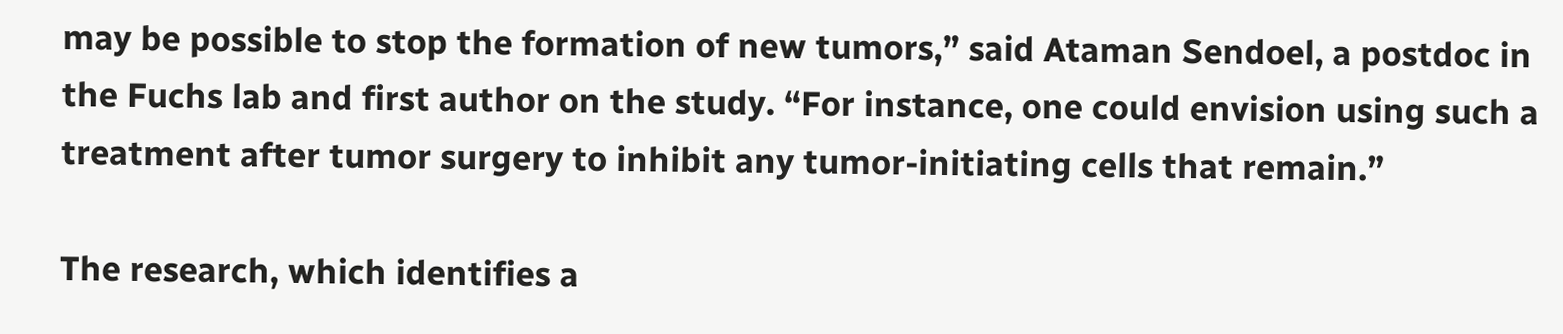may be possible to stop the formation of new tumors,” said Ataman Sendoel, a postdoc in the Fuchs lab and first author on the study. “For instance, one could envision using such a treatment after tumor surgery to inhibit any tumor-initiating cells that remain.”

The research, which identifies a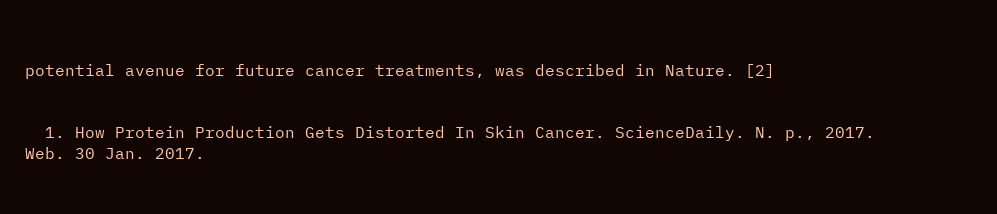potential avenue for future cancer treatments, was described in Nature. [2]


  1. How Protein Production Gets Distorted In Skin Cancer. ScienceDaily. N. p., 2017. Web. 30 Jan. 2017.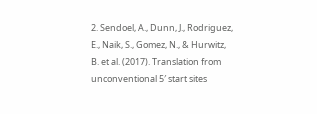2. Sendoel, A., Dunn, J., Rodriguez, E., Naik, S., Gomez, N., & Hurwitz, B. et al. (2017). Translation from unconventional 5′ start sites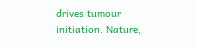drives tumour initiation. Nature,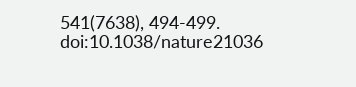541(7638), 494-499. doi:10.1038/nature21036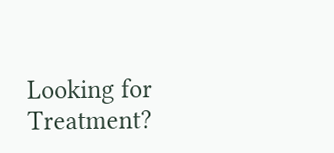Looking for Treatment?